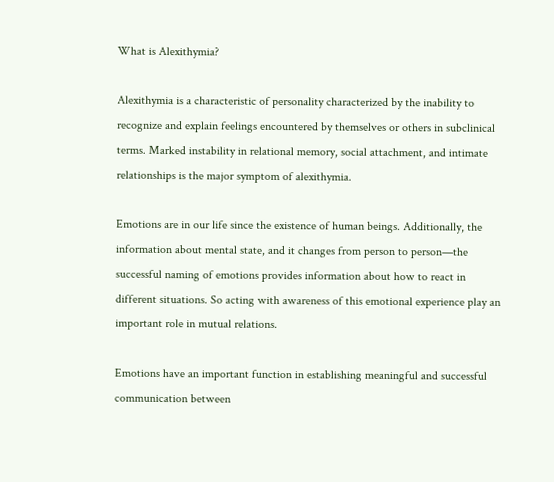What is Alexithymia?

Alexithymia is a characteristic of personality characterized by the inability to recognize and explain feelings encountered by themselves or others in subclinical terms. Marked instability in relational memory, social attachment, and intimate relationships is the major symptom of alexithymia.

Emotions are in our life since the existence of human beings. Additionally, the information about mental state, and it changes from person to person—the successful naming of emotions provides information about how to react in different situations. So acting with awareness of this emotional experience play an important role in mutual relations.

Emotions have an important function in establishing meaningful and successful communication between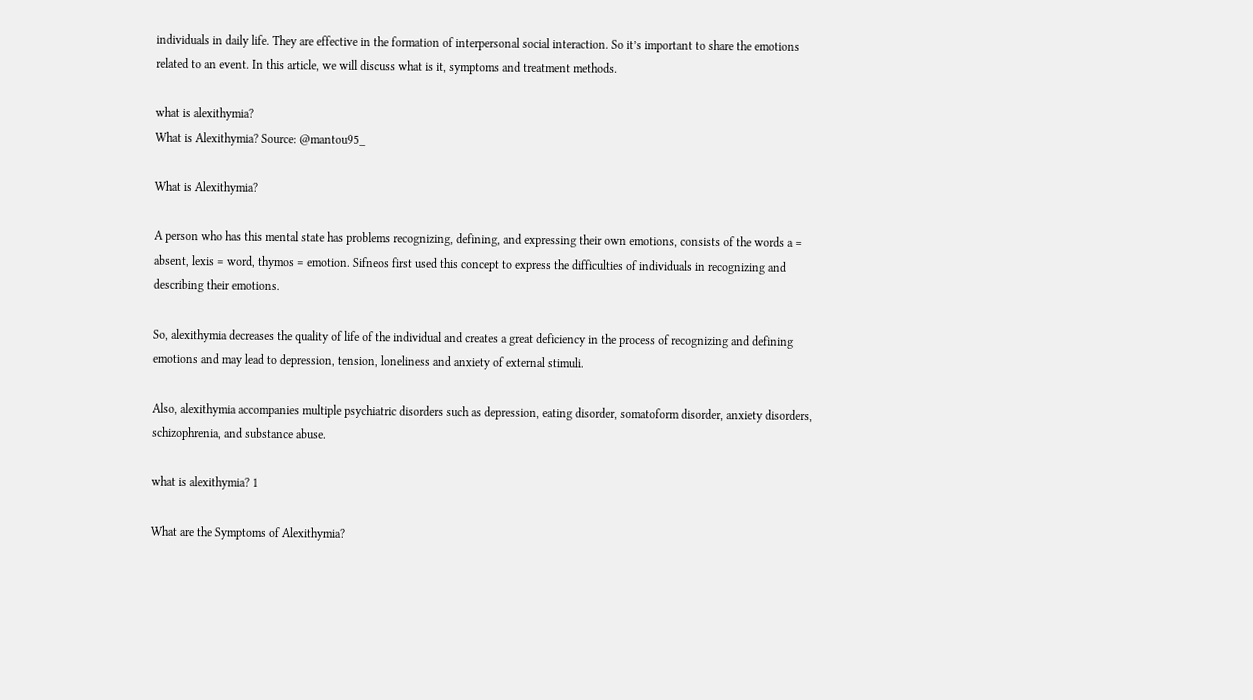individuals in daily life. They are effective in the formation of interpersonal social interaction. So it’s important to share the emotions related to an event. In this article, we will discuss what is it, symptoms and treatment methods.

what is alexithymia?
What is Alexithymia? Source: @mantou95_

What is Alexithymia?

A person who has this mental state has problems recognizing, defining, and expressing their own emotions, consists of the words a = absent, lexis = word, thymos = emotion. Sifneos first used this concept to express the difficulties of individuals in recognizing and describing their emotions.

So, alexithymia decreases the quality of life of the individual and creates a great deficiency in the process of recognizing and defining emotions and may lead to depression, tension, loneliness and anxiety of external stimuli.

Also, alexithymia accompanies multiple psychiatric disorders such as depression, eating disorder, somatoform disorder, anxiety disorders, schizophrenia, and substance abuse.

what is alexithymia? 1

What are the Symptoms of Alexithymia?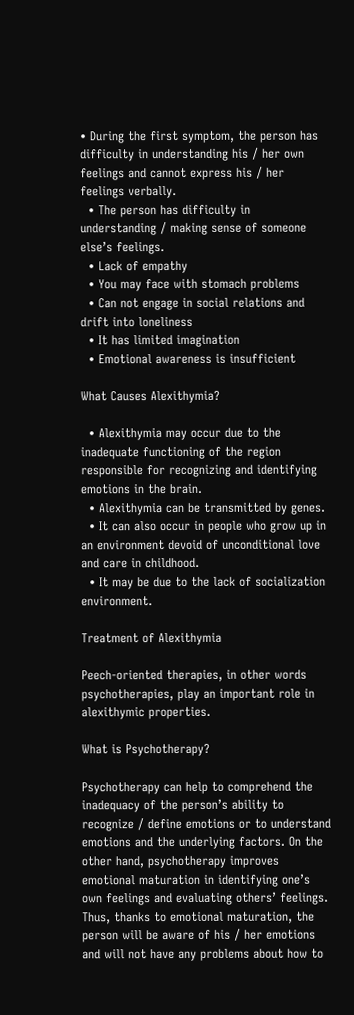• During the first symptom, the person has difficulty in understanding his / her own feelings and cannot express his / her feelings verbally.
  • The person has difficulty in understanding / making sense of someone else’s feelings.
  • Lack of empathy
  • You may face with stomach problems
  • Can not engage in social relations and drift into loneliness
  • It has limited imagination
  • Emotional awareness is insufficient

What Causes Alexithymia?

  • Alexithymia may occur due to the inadequate functioning of the region responsible for recognizing and identifying emotions in the brain.
  • Alexithymia can be transmitted by genes.
  • It can also occur in people who grow up in an environment devoid of unconditional love and care in childhood.
  • It may be due to the lack of socialization environment.

Treatment of Alexithymia

Peech-oriented therapies, in other words psychotherapies, play an important role in alexithymic properties.

What is Psychotherapy?

Psychotherapy can help to comprehend the inadequacy of the person’s ability to recognize / define emotions or to understand emotions and the underlying factors. On the other hand, psychotherapy improves emotional maturation in identifying one’s own feelings and evaluating others’ feelings. Thus, thanks to emotional maturation, the person will be aware of his / her emotions and will not have any problems about how to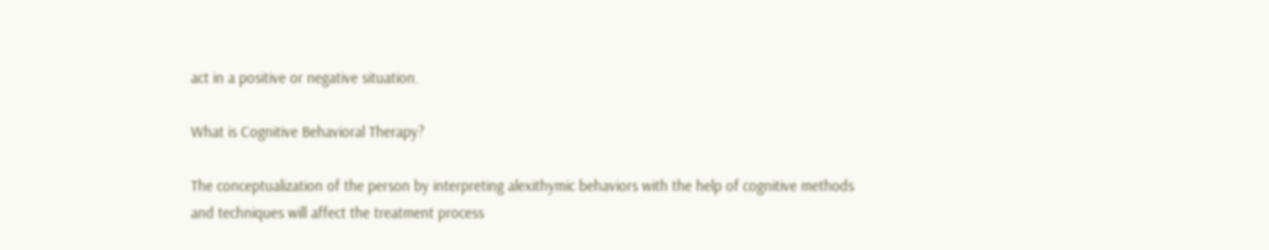act in a positive or negative situation.

What is Cognitive Behavioral Therapy?

The conceptualization of the person by interpreting alexithymic behaviors with the help of cognitive methods and techniques will affect the treatment process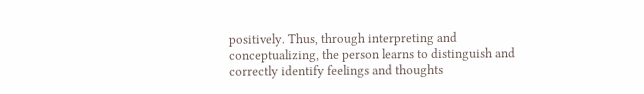positively. Thus, through interpreting and conceptualizing, the person learns to distinguish and correctly identify feelings and thoughts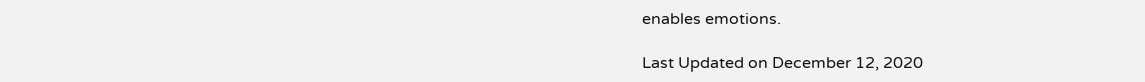enables emotions.

Last Updated on December 12, 2020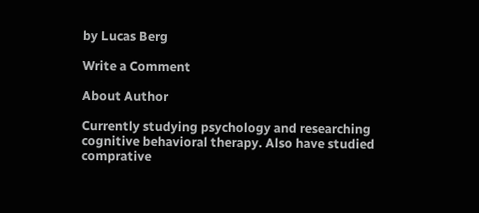by Lucas Berg

Write a Comment

About Author

Currently studying psychology and researching cognitive behavioral therapy. Also have studied comprative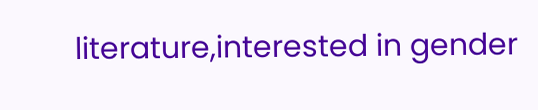literature,interested in gender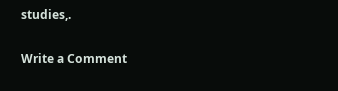studies,.

Write a Comment